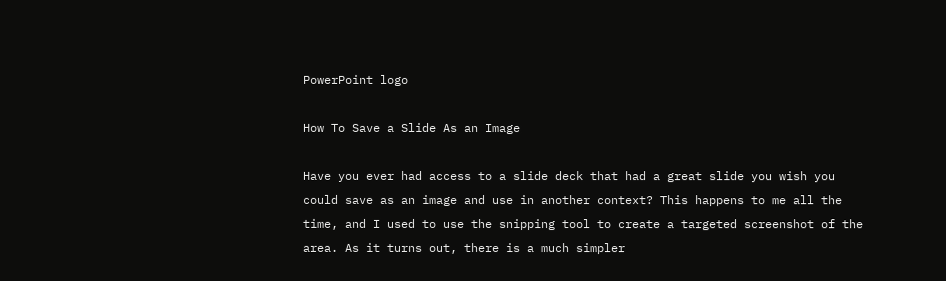PowerPoint logo

How To Save a Slide As an Image

Have you ever had access to a slide deck that had a great slide you wish you could save as an image and use in another context? This happens to me all the time, and I used to use the snipping tool to create a targeted screenshot of the area. As it turns out, there is a much simpler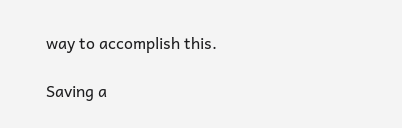way to accomplish this.

Saving a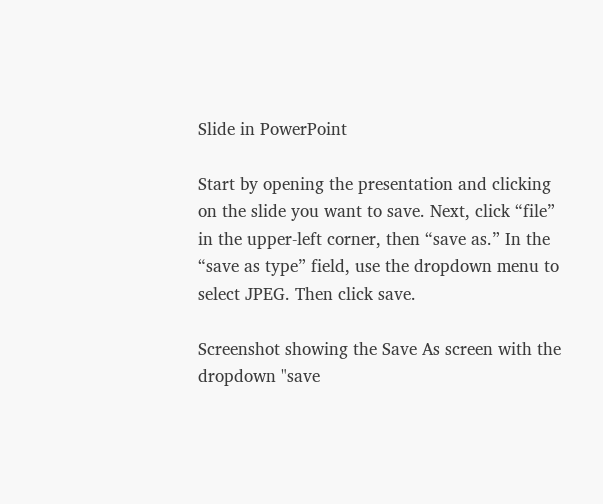Slide in PowerPoint

Start by opening the presentation and clicking on the slide you want to save. Next, click “file” in the upper-left corner, then “save as.” In the “save as type” field, use the dropdown menu to select JPEG. Then click save.

Screenshot showing the Save As screen with the dropdown "save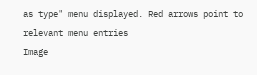as type" menu displayed. Red arrows point to relevant menu entries
Image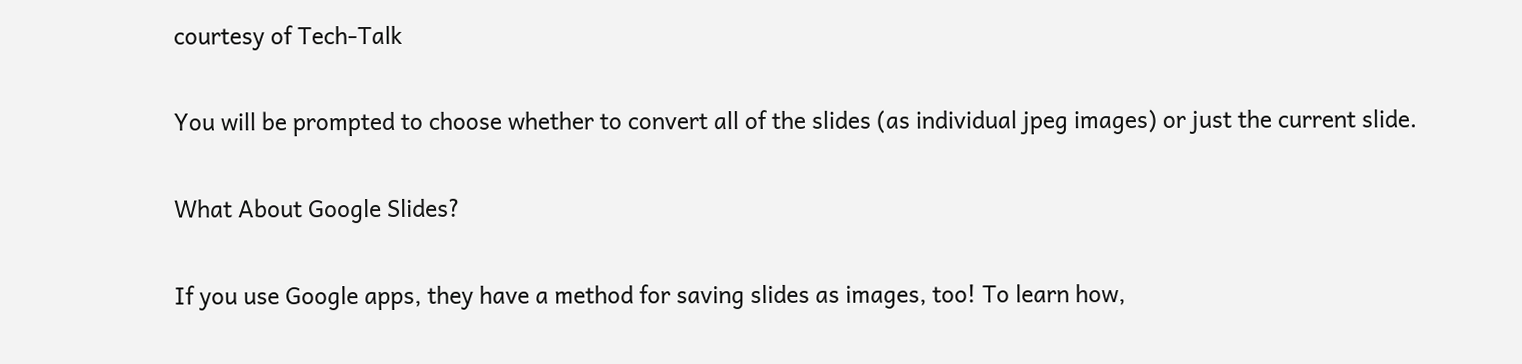courtesy of Tech-Talk

You will be prompted to choose whether to convert all of the slides (as individual jpeg images) or just the current slide.

What About Google Slides?

If you use Google apps, they have a method for saving slides as images, too! To learn how,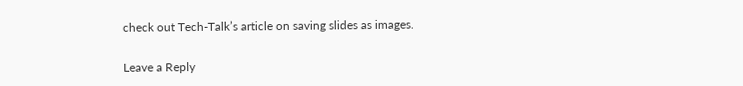check out Tech-Talk’s article on saving slides as images.

Leave a Reply